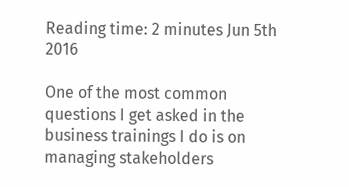Reading time: 2 minutes Jun 5th 2016

One of the most common questions I get asked in the business trainings I do is on managing stakeholders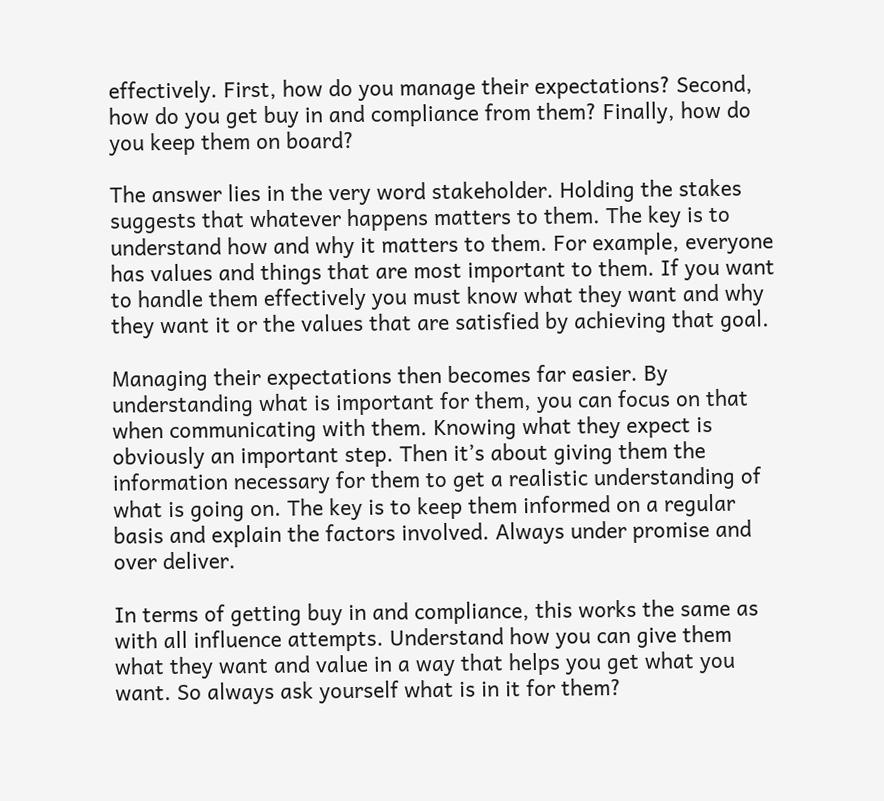effectively. First, how do you manage their expectations? Second, how do you get buy in and compliance from them? Finally, how do you keep them on board?

The answer lies in the very word stakeholder. Holding the stakes suggests that whatever happens matters to them. The key is to understand how and why it matters to them. For example, everyone has values and things that are most important to them. If you want to handle them effectively you must know what they want and why they want it or the values that are satisfied by achieving that goal.

Managing their expectations then becomes far easier. By understanding what is important for them, you can focus on that when communicating with them. Knowing what they expect is obviously an important step. Then it’s about giving them the information necessary for them to get a realistic understanding of what is going on. The key is to keep them informed on a regular basis and explain the factors involved. Always under promise and over deliver.

In terms of getting buy in and compliance, this works the same as with all influence attempts. Understand how you can give them what they want and value in a way that helps you get what you want. So always ask yourself what is in it for them?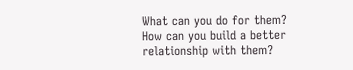What can you do for them? How can you build a better relationship with them?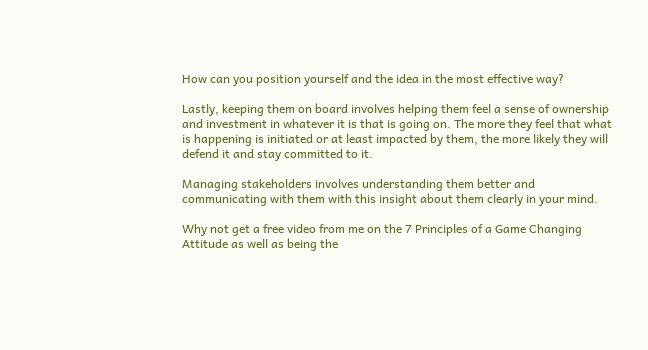How can you position yourself and the idea in the most effective way?

Lastly, keeping them on board involves helping them feel a sense of ownership and investment in whatever it is that is going on. The more they feel that what is happening is initiated or at least impacted by them, the more likely they will defend it and stay committed to it.

Managing stakeholders involves understanding them better and communicating with them with this insight about them clearly in your mind.

Why not get a free video from me on the 7 Principles of a Game Changing Attitude as well as being the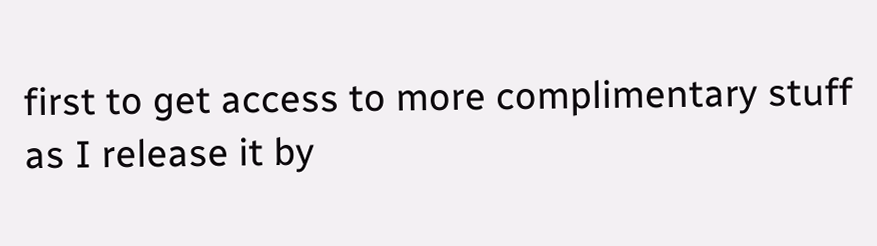first to get access to more complimentary stuff as I release it by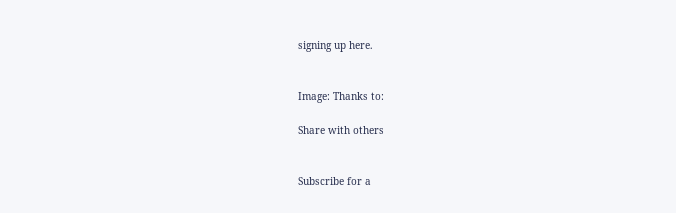signing up here.


Image: Thanks to:

Share with others


Subscribe for a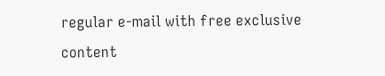regular e-mail with free exclusive content